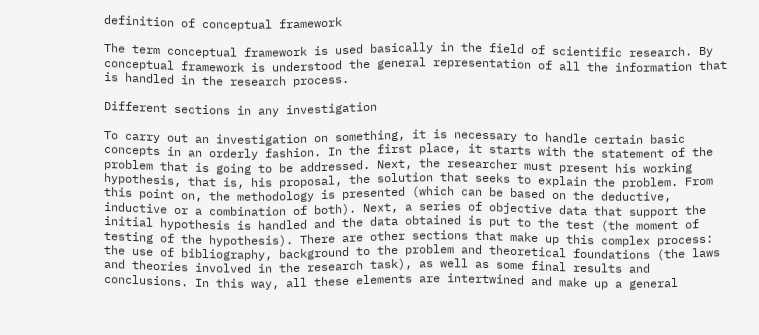definition of conceptual framework

The term conceptual framework is used basically in the field of scientific research. By conceptual framework is understood the general representation of all the information that is handled in the research process.

Different sections in any investigation

To carry out an investigation on something, it is necessary to handle certain basic concepts in an orderly fashion. In the first place, it starts with the statement of the problem that is going to be addressed. Next, the researcher must present his working hypothesis, that is, his proposal, the solution that seeks to explain the problem. From this point on, the methodology is presented (which can be based on the deductive, inductive or a combination of both). Next, a series of objective data that support the initial hypothesis is handled and the data obtained is put to the test (the moment of testing of the hypothesis). There are other sections that make up this complex process: the use of bibliography, background to the problem and theoretical foundations (the laws and theories involved in the research task), as well as some final results and conclusions. In this way, all these elements are intertwined and make up a general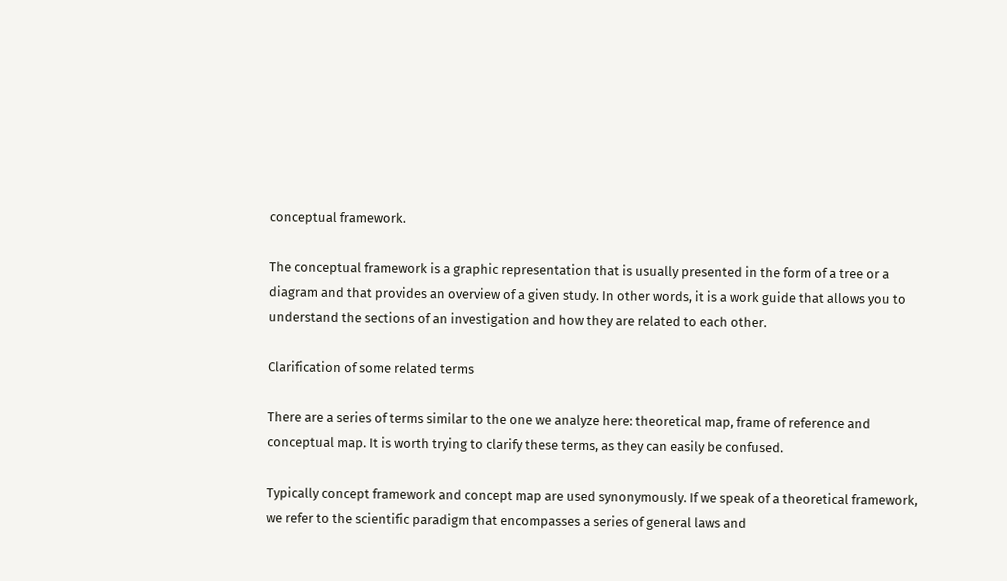conceptual framework.

The conceptual framework is a graphic representation that is usually presented in the form of a tree or a diagram and that provides an overview of a given study. In other words, it is a work guide that allows you to understand the sections of an investigation and how they are related to each other.

Clarification of some related terms

There are a series of terms similar to the one we analyze here: theoretical map, frame of reference and conceptual map. It is worth trying to clarify these terms, as they can easily be confused.

Typically concept framework and concept map are used synonymously. If we speak of a theoretical framework, we refer to the scientific paradigm that encompasses a series of general laws and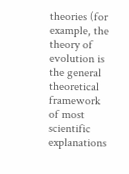theories (for example, the theory of evolution is the general theoretical framework of most scientific explanations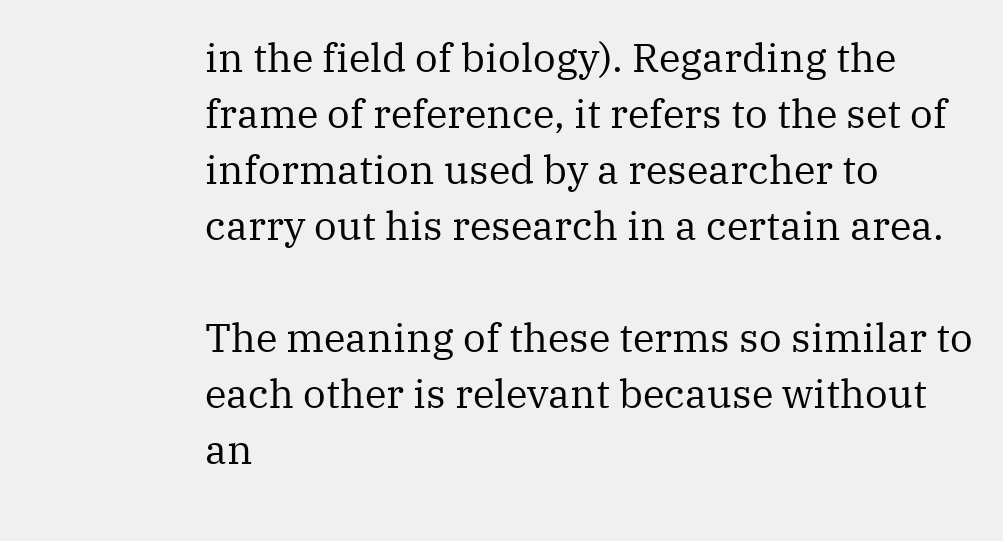in the field of biology). Regarding the frame of reference, it refers to the set of information used by a researcher to carry out his research in a certain area.

The meaning of these terms so similar to each other is relevant because without an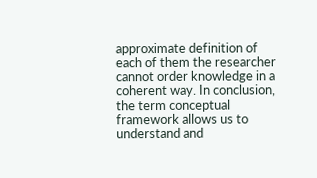approximate definition of each of them the researcher cannot order knowledge in a coherent way. In conclusion, the term conceptual framework allows us to understand and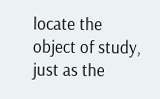locate the object of study, just as the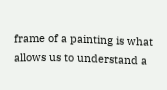frame of a painting is what allows us to understand a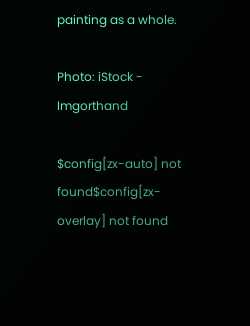painting as a whole.

Photo: iStock - Imgorthand

$config[zx-auto] not found$config[zx-overlay] not found